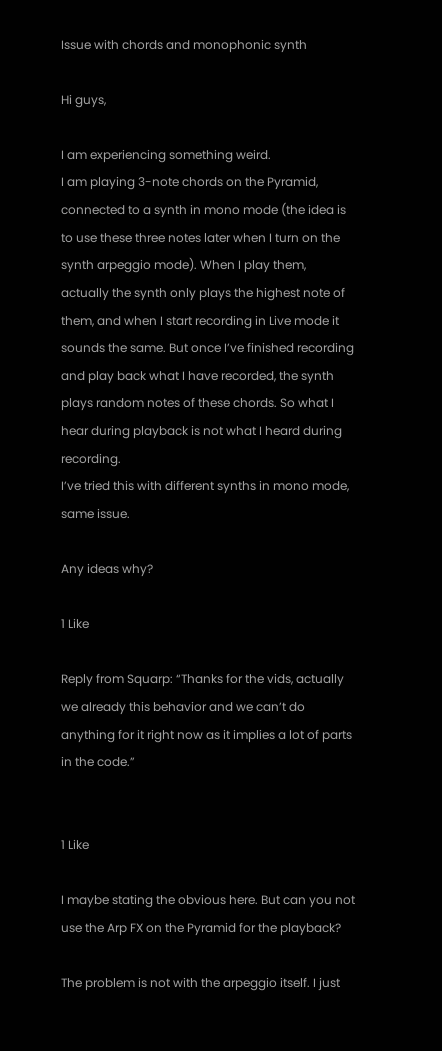Issue with chords and monophonic synth

Hi guys,

I am experiencing something weird.
I am playing 3-note chords on the Pyramid, connected to a synth in mono mode (the idea is to use these three notes later when I turn on the synth arpeggio mode). When I play them, actually the synth only plays the highest note of them, and when I start recording in Live mode it sounds the same. But once I’ve finished recording and play back what I have recorded, the synth plays random notes of these chords. So what I hear during playback is not what I heard during recording.
I’ve tried this with different synths in mono mode, same issue.

Any ideas why?

1 Like

Reply from Squarp: “Thanks for the vids, actually we already this behavior and we can’t do anything for it right now as it implies a lot of parts in the code.”


1 Like

I maybe stating the obvious here. But can you not use the Arp FX on the Pyramid for the playback?

The problem is not with the arpeggio itself. I just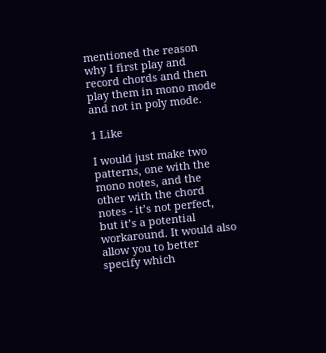mentioned the reason why I first play and record chords and then play them in mono mode and not in poly mode.

1 Like

I would just make two patterns, one with the mono notes, and the other with the chord notes - it’s not perfect, but it’s a potential workaround. It would also allow you to better specify which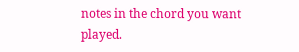notes in the chord you want played.